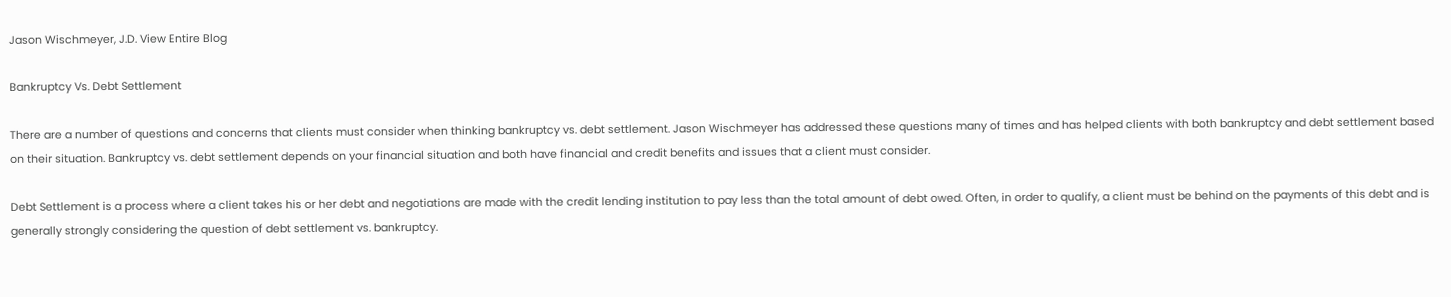Jason Wischmeyer, J.D. View Entire Blog

Bankruptcy Vs. Debt Settlement

There are a number of questions and concerns that clients must consider when thinking bankruptcy vs. debt settlement. Jason Wischmeyer has addressed these questions many of times and has helped clients with both bankruptcy and debt settlement based on their situation. Bankruptcy vs. debt settlement depends on your financial situation and both have financial and credit benefits and issues that a client must consider.

Debt Settlement is a process where a client takes his or her debt and negotiations are made with the credit lending institution to pay less than the total amount of debt owed. Often, in order to qualify, a client must be behind on the payments of this debt and is generally strongly considering the question of debt settlement vs. bankruptcy.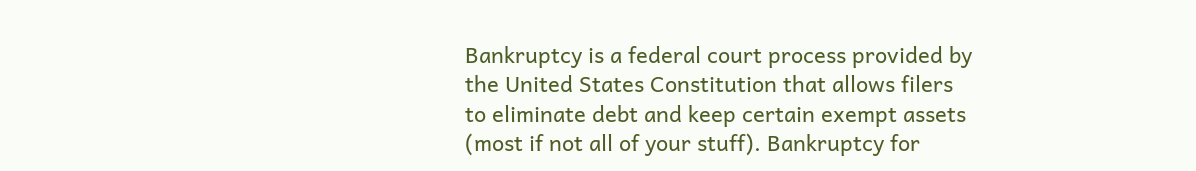Bankruptcy is a federal court process provided by the United States Constitution that allows filers to eliminate debt and keep certain exempt assets (most if not all of your stuff). Bankruptcy for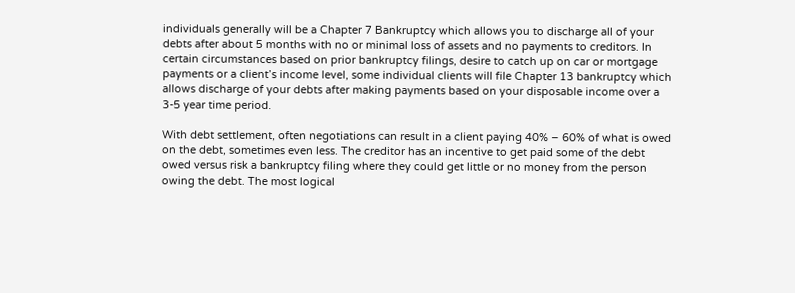individuals generally will be a Chapter 7 Bankruptcy which allows you to discharge all of your debts after about 5 months with no or minimal loss of assets and no payments to creditors. In certain circumstances based on prior bankruptcy filings, desire to catch up on car or mortgage payments or a client’s income level, some individual clients will file Chapter 13 bankruptcy which allows discharge of your debts after making payments based on your disposable income over a 3-5 year time period.

With debt settlement, often negotiations can result in a client paying 40% – 60% of what is owed on the debt, sometimes even less. The creditor has an incentive to get paid some of the debt owed versus risk a bankruptcy filing where they could get little or no money from the person owing the debt. The most logical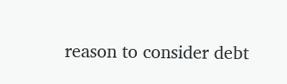reason to consider debt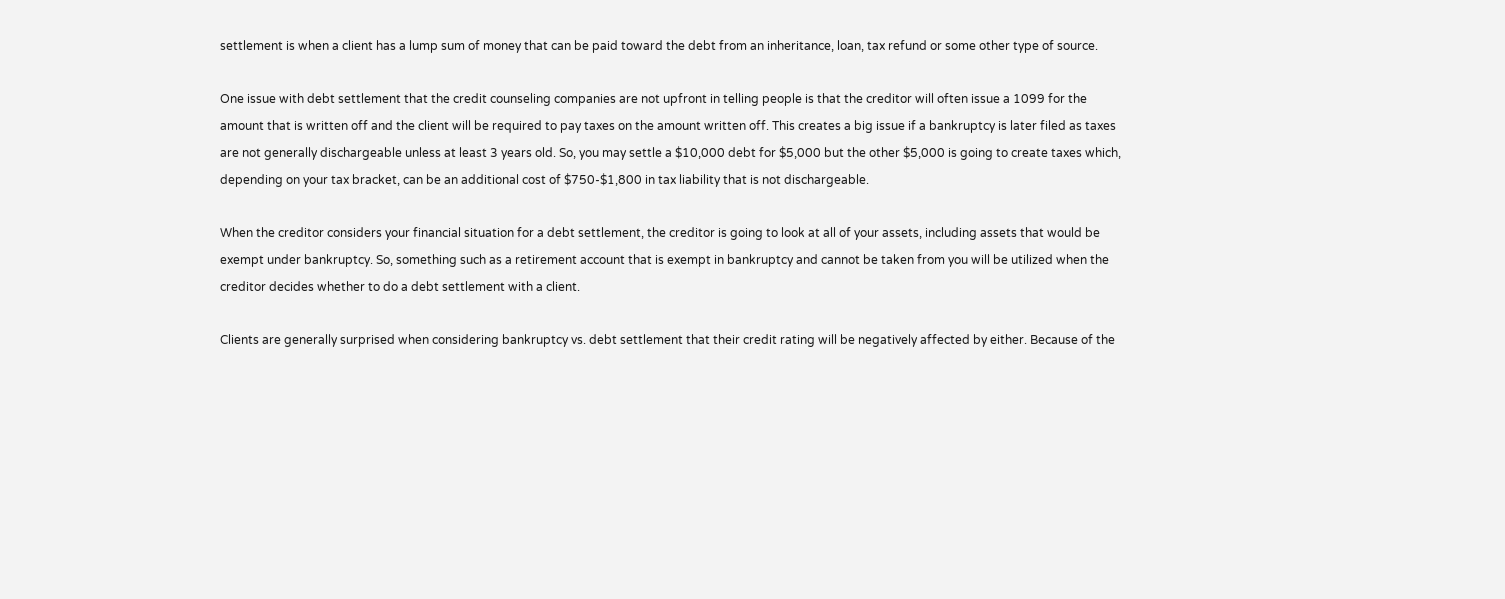settlement is when a client has a lump sum of money that can be paid toward the debt from an inheritance, loan, tax refund or some other type of source.

One issue with debt settlement that the credit counseling companies are not upfront in telling people is that the creditor will often issue a 1099 for the amount that is written off and the client will be required to pay taxes on the amount written off. This creates a big issue if a bankruptcy is later filed as taxes are not generally dischargeable unless at least 3 years old. So, you may settle a $10,000 debt for $5,000 but the other $5,000 is going to create taxes which, depending on your tax bracket, can be an additional cost of $750-$1,800 in tax liability that is not dischargeable.

When the creditor considers your financial situation for a debt settlement, the creditor is going to look at all of your assets, including assets that would be exempt under bankruptcy. So, something such as a retirement account that is exempt in bankruptcy and cannot be taken from you will be utilized when the creditor decides whether to do a debt settlement with a client.

Clients are generally surprised when considering bankruptcy vs. debt settlement that their credit rating will be negatively affected by either. Because of the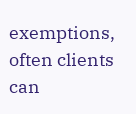exemptions, often clients can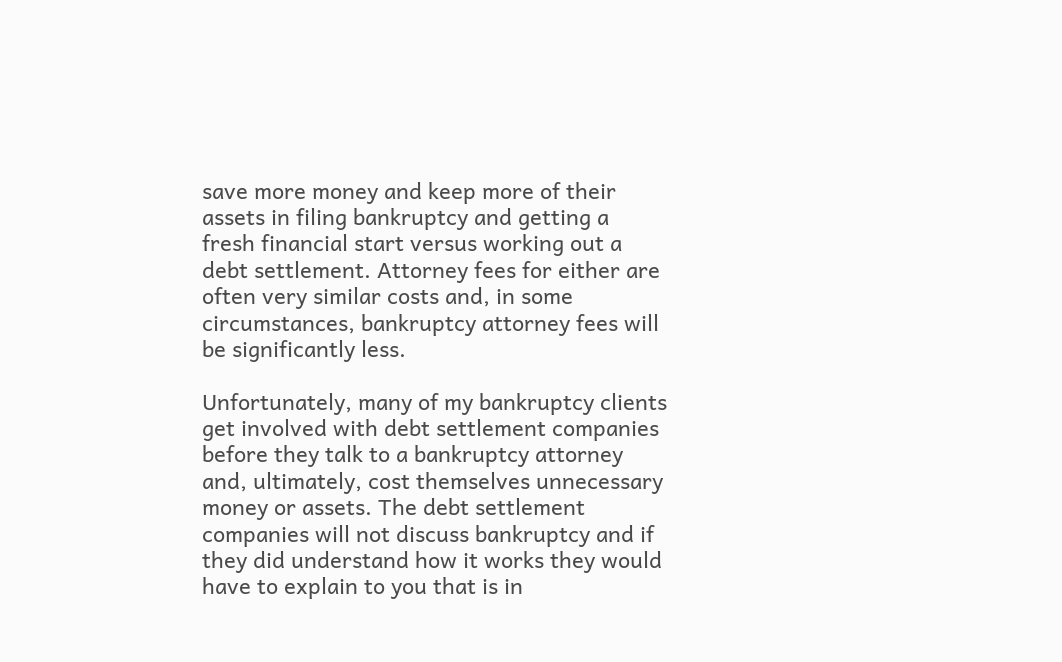save more money and keep more of their assets in filing bankruptcy and getting a fresh financial start versus working out a debt settlement. Attorney fees for either are often very similar costs and, in some circumstances, bankruptcy attorney fees will be significantly less.

Unfortunately, many of my bankruptcy clients get involved with debt settlement companies before they talk to a bankruptcy attorney and, ultimately, cost themselves unnecessary money or assets. The debt settlement companies will not discuss bankruptcy and if they did understand how it works they would have to explain to you that is in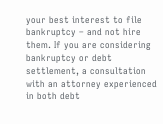your best interest to file bankruptcy – and not hire them. If you are considering bankruptcy or debt settlement, a consultation with an attorney experienced in both debt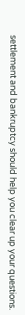settlement and bankruptcy should help you clear up your questions.